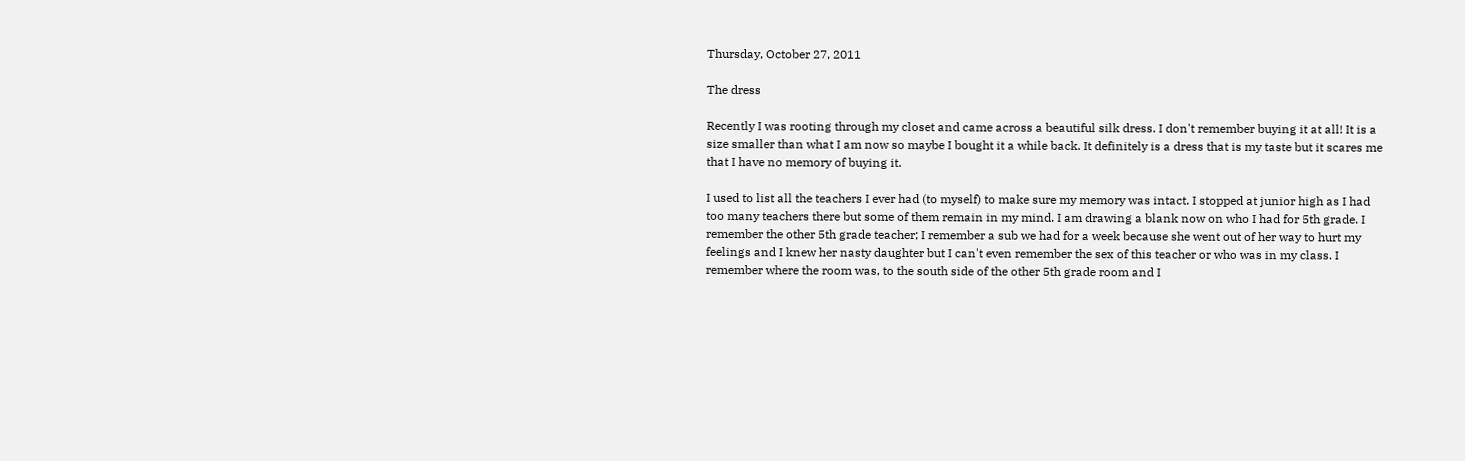Thursday, October 27, 2011

The dress

Recently I was rooting through my closet and came across a beautiful silk dress. I don't remember buying it at all! It is a size smaller than what I am now so maybe I bought it a while back. It definitely is a dress that is my taste but it scares me that I have no memory of buying it.

I used to list all the teachers I ever had (to myself) to make sure my memory was intact. I stopped at junior high as I had too many teachers there but some of them remain in my mind. I am drawing a blank now on who I had for 5th grade. I remember the other 5th grade teacher; I remember a sub we had for a week because she went out of her way to hurt my feelings and I knew her nasty daughter but I can't even remember the sex of this teacher or who was in my class. I remember where the room was, to the south side of the other 5th grade room and I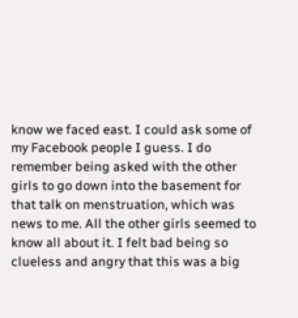know we faced east. I could ask some of my Facebook people I guess. I do remember being asked with the other girls to go down into the basement for that talk on menstruation, which was news to me. All the other girls seemed to know all about it. I felt bad being so clueless and angry that this was a big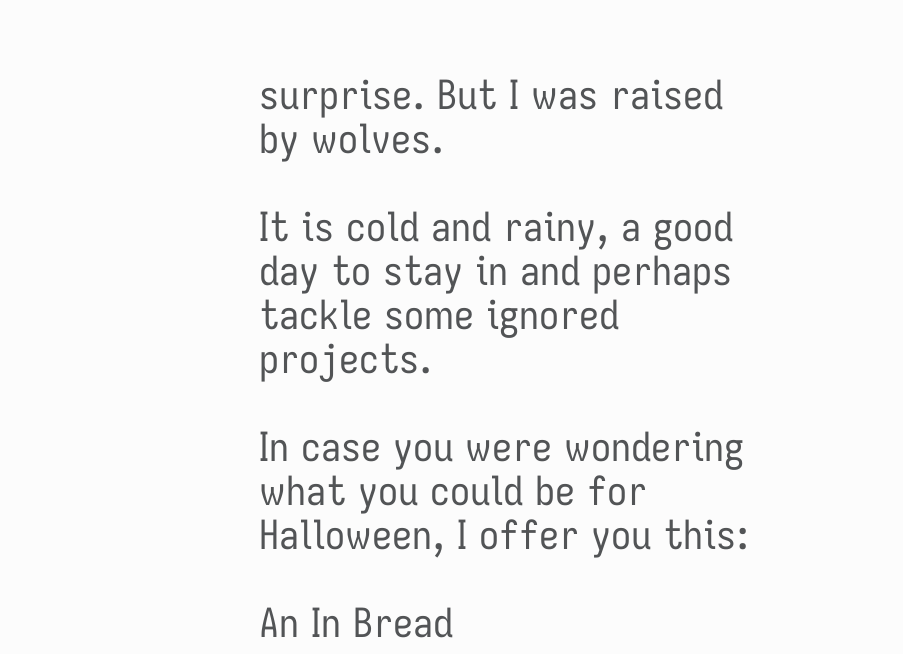surprise. But I was raised by wolves.

It is cold and rainy, a good day to stay in and perhaps tackle some ignored projects.

In case you were wondering what you could be for Halloween, I offer you this:

An In Bread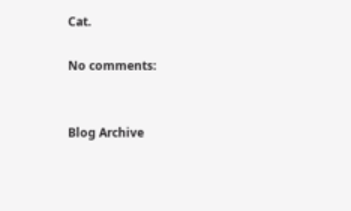Cat.

No comments:


Blog Archive